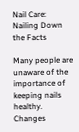Nail Care: Nailing Down the Facts

Many people are unaware of the importance of keeping nails healthy. Changes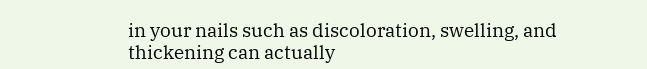in your nails such as discoloration, swelling, and thickening can actually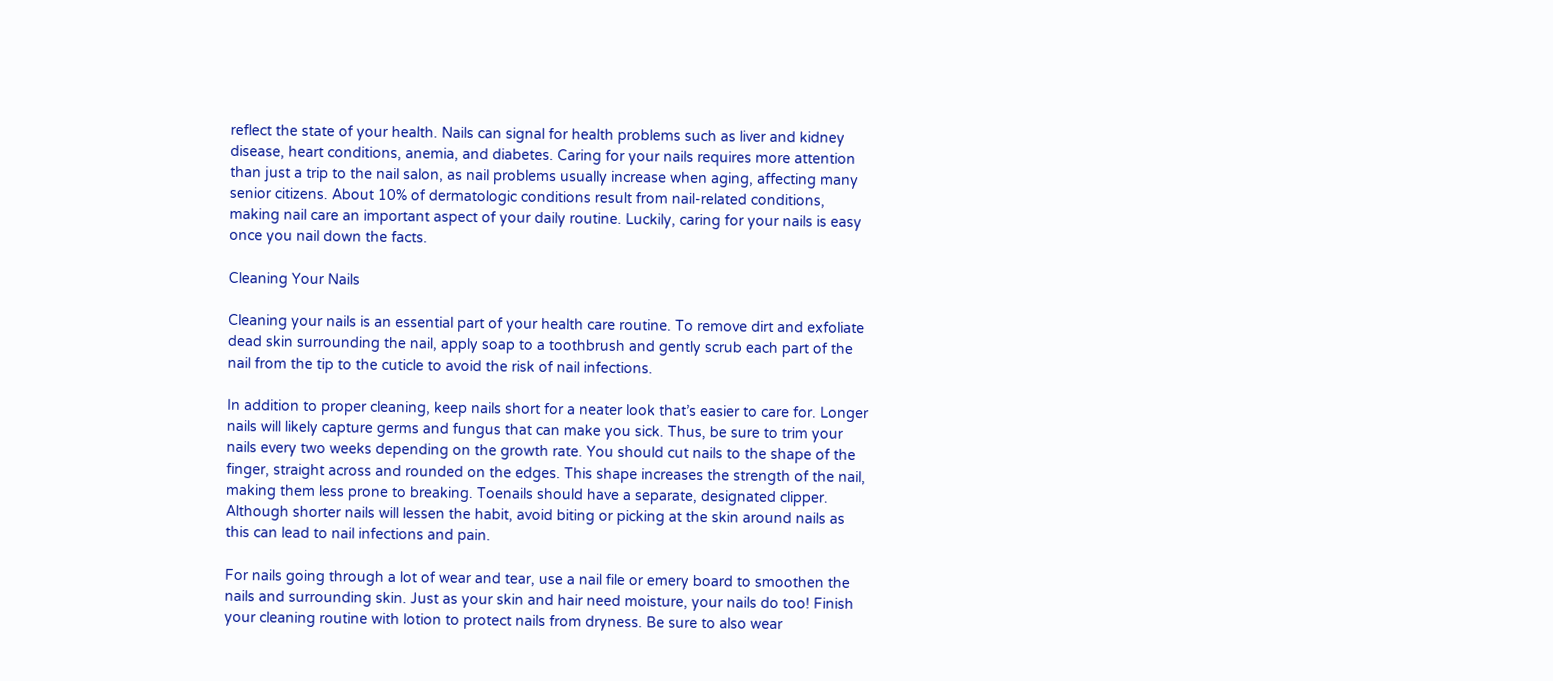reflect the state of your health. Nails can signal for health problems such as liver and kidney disease, heart conditions, anemia, and diabetes. Caring for your nails requires more attention than just a trip to the nail salon, as nail problems usually increase when aging, affecting many senior citizens. About 10% of dermatologic conditions result from nail-related conditions, making nail care an important aspect of your daily routine. Luckily, caring for your nails is easy once you nail down the facts.

Cleaning Your Nails

Cleaning your nails is an essential part of your health care routine. To remove dirt and exfoliate dead skin surrounding the nail, apply soap to a toothbrush and gently scrub each part of the nail from the tip to the cuticle to avoid the risk of nail infections.

In addition to proper cleaning, keep nails short for a neater look that’s easier to care for. Longer nails will likely capture germs and fungus that can make you sick. Thus, be sure to trim your nails every two weeks depending on the growth rate. You should cut nails to the shape of the finger, straight across and rounded on the edges. This shape increases the strength of the nail, making them less prone to breaking. Toenails should have a separate, designated clipper.  Although shorter nails will lessen the habit, avoid biting or picking at the skin around nails as this can lead to nail infections and pain.

For nails going through a lot of wear and tear, use a nail file or emery board to smoothen the nails and surrounding skin. Just as your skin and hair need moisture, your nails do too! Finish your cleaning routine with lotion to protect nails from dryness. Be sure to also wear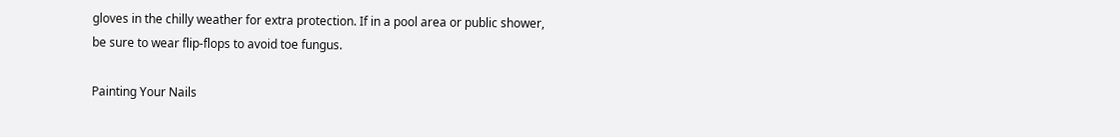gloves in the chilly weather for extra protection. If in a pool area or public shower, be sure to wear flip-flops to avoid toe fungus.

Painting Your Nails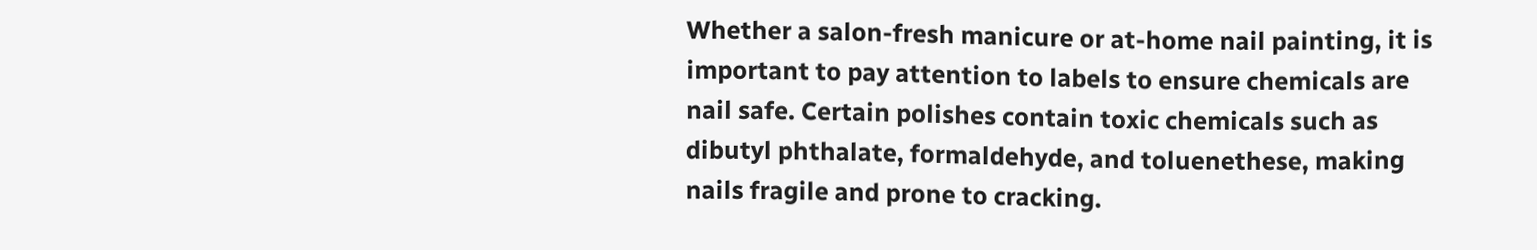Whether a salon-fresh manicure or at-home nail painting, it is important to pay attention to labels to ensure chemicals are nail safe. Certain polishes contain toxic chemicals such as dibutyl phthalate, formaldehyde, and toluenethese, making nails fragile and prone to cracking.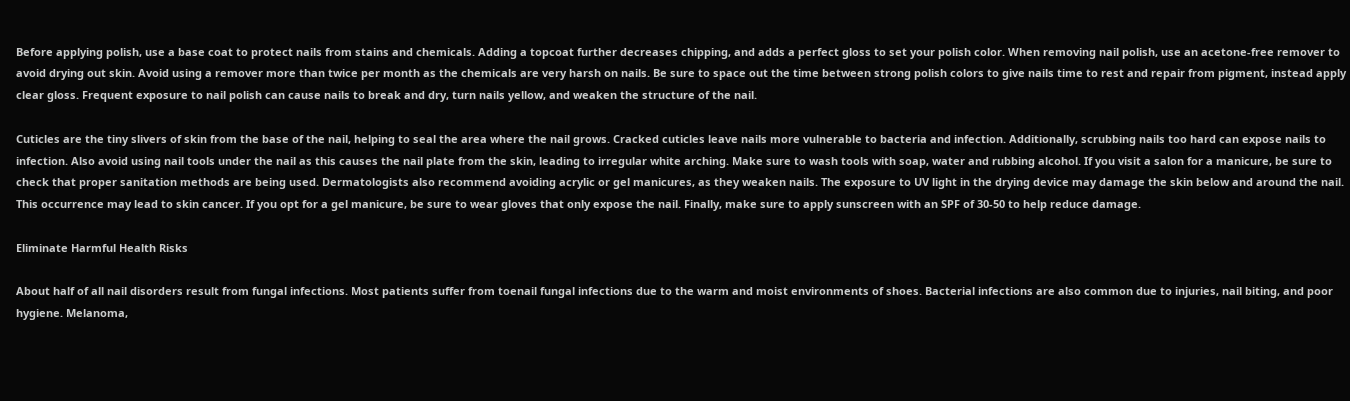Before applying polish, use a base coat to protect nails from stains and chemicals. Adding a topcoat further decreases chipping, and adds a perfect gloss to set your polish color. When removing nail polish, use an acetone-free remover to avoid drying out skin. Avoid using a remover more than twice per month as the chemicals are very harsh on nails. Be sure to space out the time between strong polish colors to give nails time to rest and repair from pigment, instead apply clear gloss. Frequent exposure to nail polish can cause nails to break and dry, turn nails yellow, and weaken the structure of the nail.

Cuticles are the tiny slivers of skin from the base of the nail, helping to seal the area where the nail grows. Cracked cuticles leave nails more vulnerable to bacteria and infection. Additionally, scrubbing nails too hard can expose nails to infection. Also avoid using nail tools under the nail as this causes the nail plate from the skin, leading to irregular white arching. Make sure to wash tools with soap, water and rubbing alcohol. If you visit a salon for a manicure, be sure to check that proper sanitation methods are being used. Dermatologists also recommend avoiding acrylic or gel manicures, as they weaken nails. The exposure to UV light in the drying device may damage the skin below and around the nail. This occurrence may lead to skin cancer. If you opt for a gel manicure, be sure to wear gloves that only expose the nail. Finally, make sure to apply sunscreen with an SPF of 30-50 to help reduce damage.

Eliminate Harmful Health Risks

About half of all nail disorders result from fungal infections. Most patients suffer from toenail fungal infections due to the warm and moist environments of shoes. Bacterial infections are also common due to injuries, nail biting, and poor hygiene. Melanoma,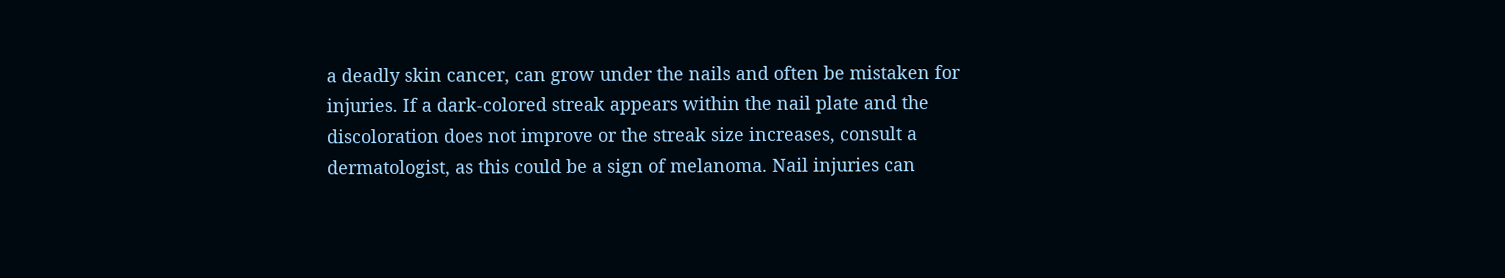a deadly skin cancer, can grow under the nails and often be mistaken for injuries. If a dark-colored streak appears within the nail plate and the discoloration does not improve or the streak size increases, consult a dermatologist, as this could be a sign of melanoma. Nail injuries can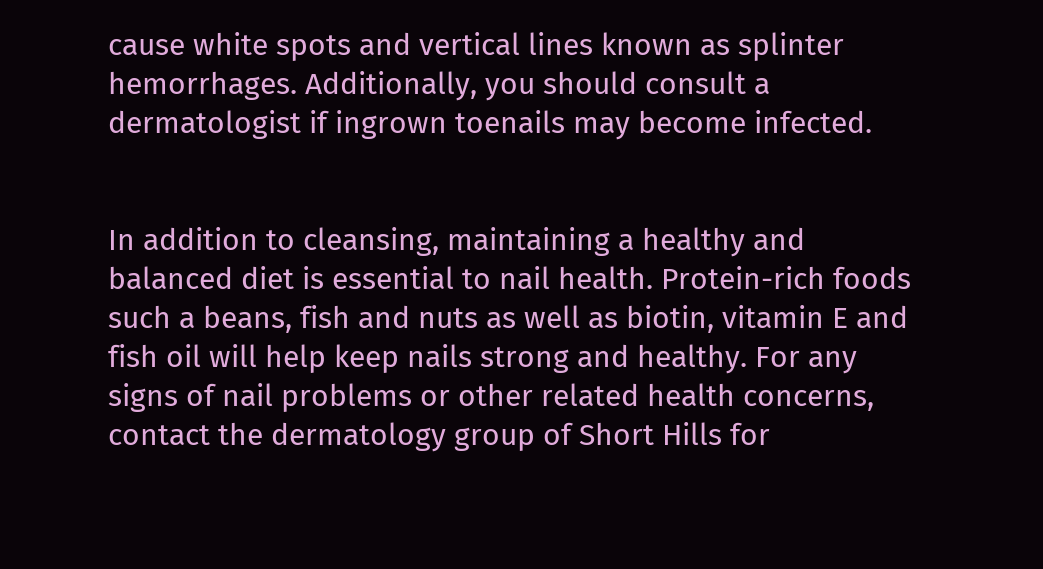cause white spots and vertical lines known as splinter hemorrhages. Additionally, you should consult a dermatologist if ingrown toenails may become infected.


In addition to cleansing, maintaining a healthy and balanced diet is essential to nail health. Protein-rich foods such a beans, fish and nuts as well as biotin, vitamin E and fish oil will help keep nails strong and healthy. For any signs of nail problems or other related health concerns, contact the dermatology group of Short Hills for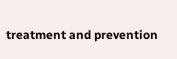treatment and prevention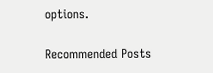options.

Recommended Posts